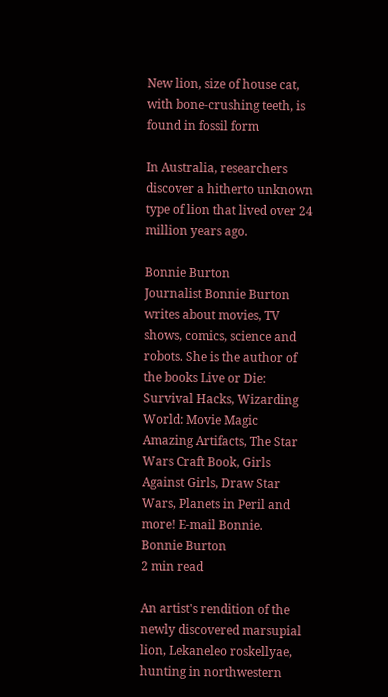New lion, size of house cat, with bone-crushing teeth, is found in fossil form

In Australia, researchers discover a hitherto unknown type of lion that lived over 24 million years ago.

Bonnie Burton
Journalist Bonnie Burton writes about movies, TV shows, comics, science and robots. She is the author of the books Live or Die: Survival Hacks, Wizarding World: Movie Magic Amazing Artifacts, The Star Wars Craft Book, Girls Against Girls, Draw Star Wars, Planets in Peril and more! E-mail Bonnie.
Bonnie Burton
2 min read

An artist's rendition of the newly discovered marsupial lion, Lekaneleo roskellyae, hunting in northwestern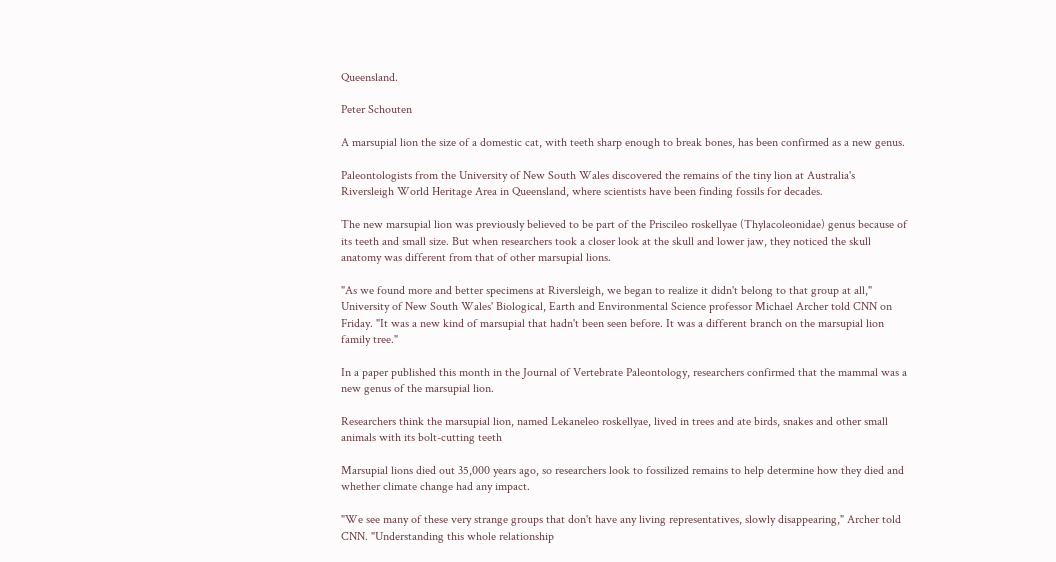Queensland.

Peter Schouten

A marsupial lion the size of a domestic cat, with teeth sharp enough to break bones, has been confirmed as a new genus.

Paleontologists from the University of New South Wales discovered the remains of the tiny lion at Australia's Riversleigh World Heritage Area in Queensland, where scientists have been finding fossils for decades.

The new marsupial lion was previously believed to be part of the Priscileo roskellyae (Thylacoleonidae) genus because of its teeth and small size. But when researchers took a closer look at the skull and lower jaw, they noticed the skull anatomy was different from that of other marsupial lions.

"As we found more and better specimens at Riversleigh, we began to realize it didn't belong to that group at all," University of New South Wales' Biological, Earth and Environmental Science professor Michael Archer told CNN on Friday. "It was a new kind of marsupial that hadn't been seen before. It was a different branch on the marsupial lion family tree."

In a paper published this month in the Journal of Vertebrate Paleontology, researchers confirmed that the mammal was a new genus of the marsupial lion.

Researchers think the marsupial lion, named Lekaneleo roskellyae, lived in trees and ate birds, snakes and other small animals with its bolt-cutting teeth

Marsupial lions died out 35,000 years ago, so researchers look to fossilized remains to help determine how they died and whether climate change had any impact.

"We see many of these very strange groups that don't have any living representatives, slowly disappearing," Archer told CNN. "Understanding this whole relationship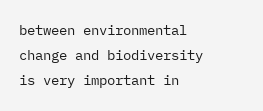between environmental change and biodiversity is very important in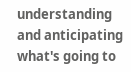understanding and anticipating what's going to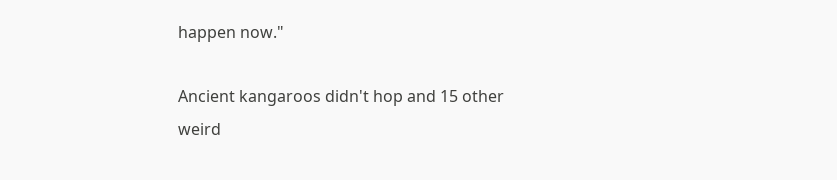happen now."

Ancient kangaroos didn't hop and 15 other weird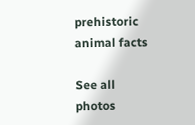prehistoric animal facts

See all photos